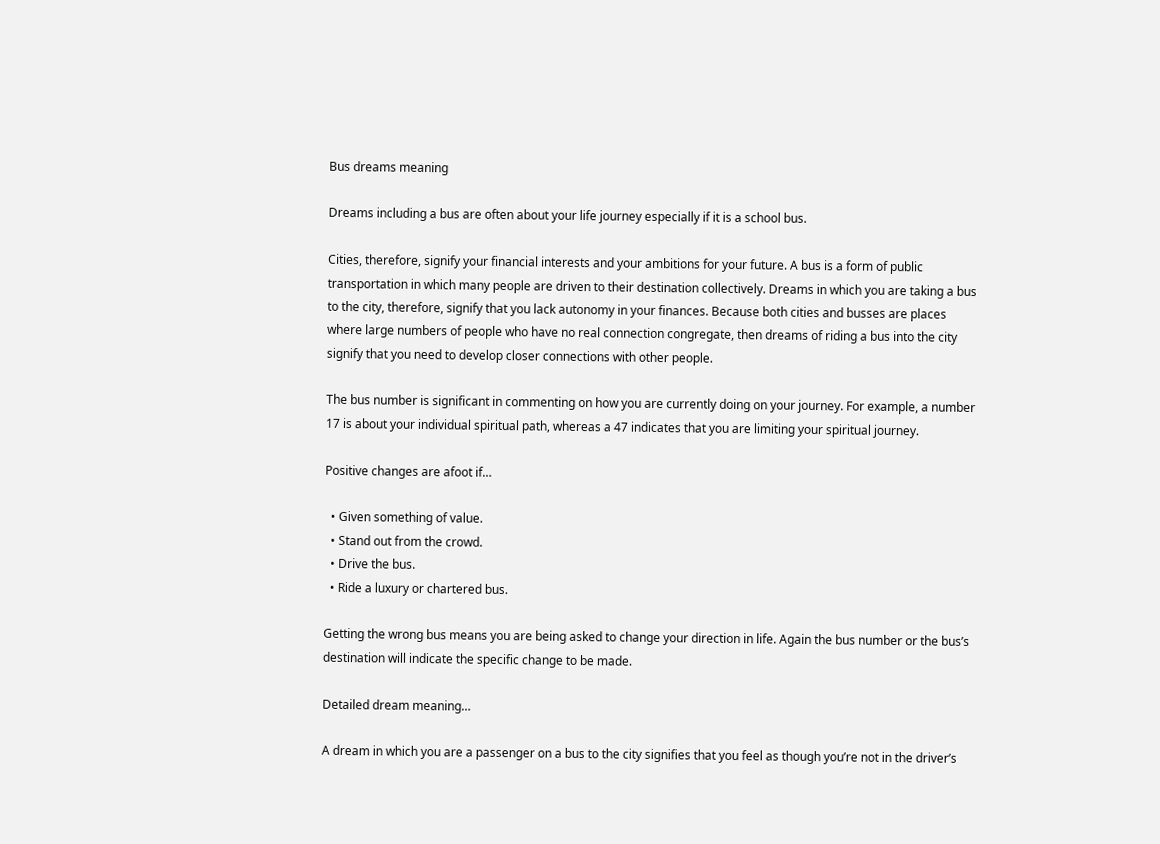Bus dreams meaning

Dreams including a bus are often about your life journey especially if it is a school bus.

Cities, therefore, signify your financial interests and your ambitions for your future. A bus is a form of public transportation in which many people are driven to their destination collectively. Dreams in which you are taking a bus to the city, therefore, signify that you lack autonomy in your finances. Because both cities and busses are places where large numbers of people who have no real connection congregate, then dreams of riding a bus into the city signify that you need to develop closer connections with other people.

The bus number is significant in commenting on how you are currently doing on your journey. For example, a number 17 is about your individual spiritual path, whereas a 47 indicates that you are limiting your spiritual journey.

Positive changes are afoot if…

  • Given something of value.
  • Stand out from the crowd.
  • Drive the bus.
  • Ride a luxury or chartered bus.

Getting the wrong bus means you are being asked to change your direction in life. Again the bus number or the bus’s destination will indicate the specific change to be made.

Detailed dream meaning…

A dream in which you are a passenger on a bus to the city signifies that you feel as though you’re not in the driver’s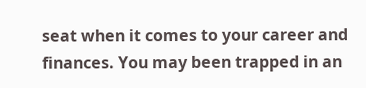seat when it comes to your career and finances. You may been trapped in an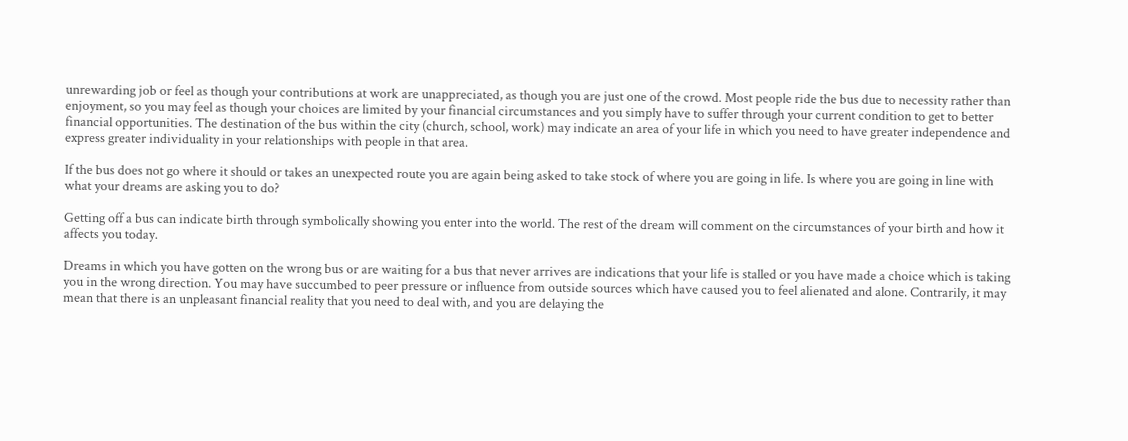unrewarding job or feel as though your contributions at work are unappreciated, as though you are just one of the crowd. Most people ride the bus due to necessity rather than enjoyment, so you may feel as though your choices are limited by your financial circumstances and you simply have to suffer through your current condition to get to better financial opportunities. The destination of the bus within the city (church, school, work) may indicate an area of your life in which you need to have greater independence and express greater individuality in your relationships with people in that area.

If the bus does not go where it should or takes an unexpected route you are again being asked to take stock of where you are going in life. Is where you are going in line with what your dreams are asking you to do?

Getting off a bus can indicate birth through symbolically showing you enter into the world. The rest of the dream will comment on the circumstances of your birth and how it affects you today.

Dreams in which you have gotten on the wrong bus or are waiting for a bus that never arrives are indications that your life is stalled or you have made a choice which is taking you in the wrong direction. You may have succumbed to peer pressure or influence from outside sources which have caused you to feel alienated and alone. Contrarily, it may mean that there is an unpleasant financial reality that you need to deal with, and you are delaying the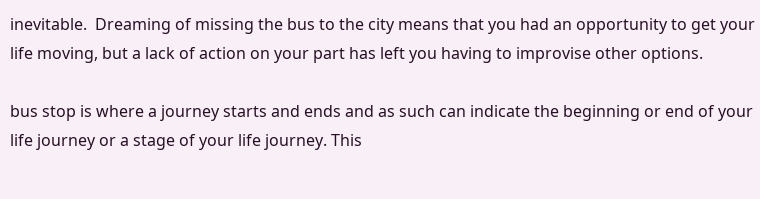inevitable.  Dreaming of missing the bus to the city means that you had an opportunity to get your life moving, but a lack of action on your part has left you having to improvise other options.

bus stop is where a journey starts and ends and as such can indicate the beginning or end of your life journey or a stage of your life journey. This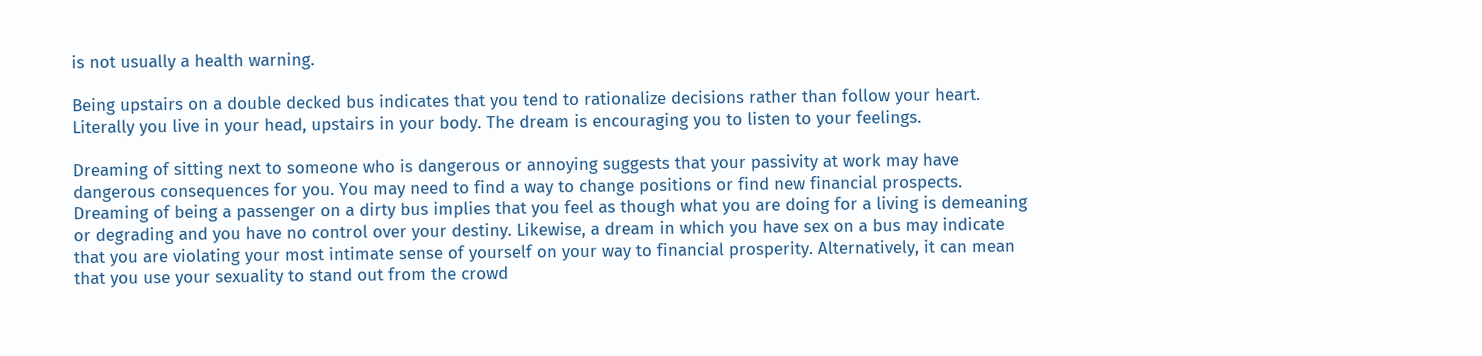is not usually a health warning.

Being upstairs on a double decked bus indicates that you tend to rationalize decisions rather than follow your heart. Literally you live in your head, upstairs in your body. The dream is encouraging you to listen to your feelings.

Dreaming of sitting next to someone who is dangerous or annoying suggests that your passivity at work may have dangerous consequences for you. You may need to find a way to change positions or find new financial prospects. Dreaming of being a passenger on a dirty bus implies that you feel as though what you are doing for a living is demeaning or degrading and you have no control over your destiny. Likewise, a dream in which you have sex on a bus may indicate that you are violating your most intimate sense of yourself on your way to financial prosperity. Alternatively, it can mean that you use your sexuality to stand out from the crowd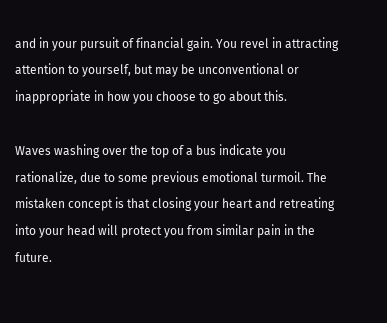and in your pursuit of financial gain. You revel in attracting attention to yourself, but may be unconventional or inappropriate in how you choose to go about this.

Waves washing over the top of a bus indicate you rationalize, due to some previous emotional turmoil. The mistaken concept is that closing your heart and retreating into your head will protect you from similar pain in the future.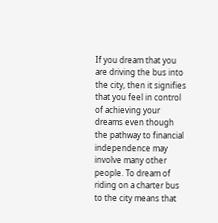If you dream that you are driving the bus into the city, then it signifies that you feel in control of achieving your dreams even though the pathway to financial independence may involve many other people. To dream of riding on a charter bus to the city means that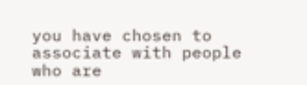you have chosen to associate with people who are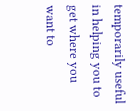temporarily useful in helping you to get where you want to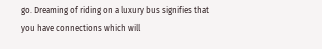go. Dreaming of riding on a luxury bus signifies that you have connections which will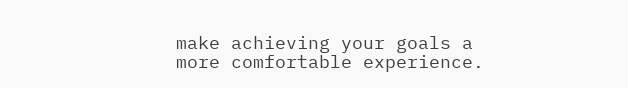make achieving your goals a more comfortable experience.